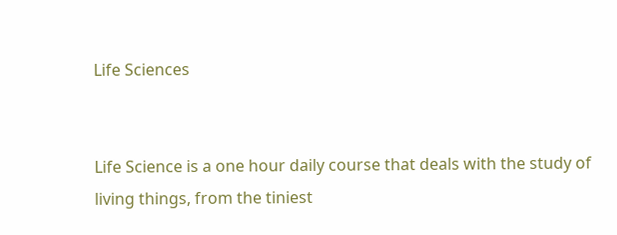Life Sciences


Life Science is a one hour daily course that deals with the study of living things, from the tiniest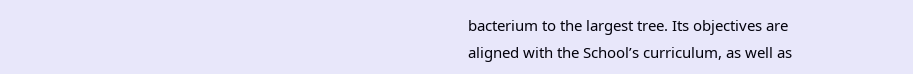bacterium to the largest tree. Its objectives are aligned with the School’s curriculum, as well as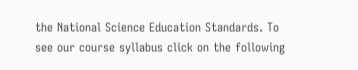the National Science Education Standards. To see our course syllabus click on the following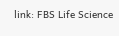link: FBS Life Science